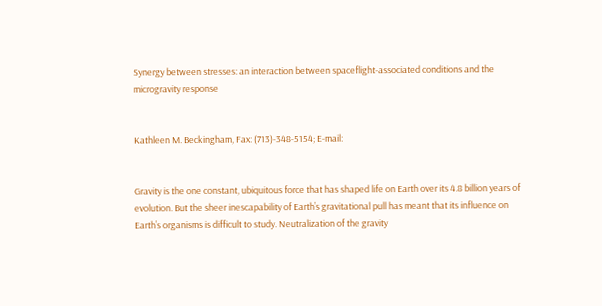Synergy between stresses: an interaction between spaceflight-associated conditions and the microgravity response


Kathleen M. Beckingham, Fax: (713)-348-5154; E-mail:


Gravity is the one constant, ubiquitous force that has shaped life on Earth over its 4.8 billion years of evolution. But the sheer inescapability of Earth’s gravitational pull has meant that its influence on Earth’s organisms is difficult to study. Neutralization of the gravity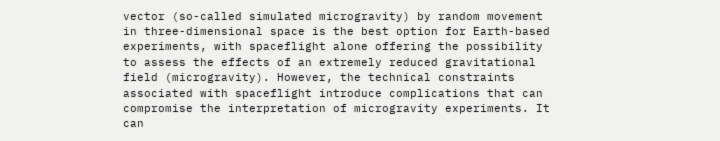vector (so-called simulated microgravity) by random movement in three-dimensional space is the best option for Earth-based experiments, with spaceflight alone offering the possibility to assess the effects of an extremely reduced gravitational field (microgravity). However, the technical constraints associated with spaceflight introduce complications that can compromise the interpretation of microgravity experiments. It can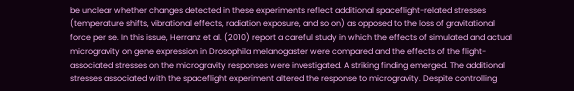be unclear whether changes detected in these experiments reflect additional spaceflight-related stresses (temperature shifts, vibrational effects, radiation exposure, and so on) as opposed to the loss of gravitational force per se. In this issue, Herranz et al. (2010) report a careful study in which the effects of simulated and actual microgravity on gene expression in Drosophila melanogaster were compared and the effects of the flight-associated stresses on the microgravity responses were investigated. A striking finding emerged. The additional stresses associated with the spaceflight experiment altered the response to microgravity. Despite controlling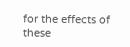for the effects of these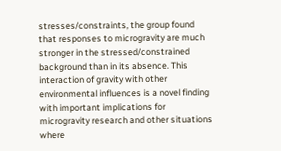stresses/constraints, the group found that responses to microgravity are much stronger in the stressed/constrained background than in its absence. This interaction of gravity with other environmental influences is a novel finding with important implications for microgravity research and other situations where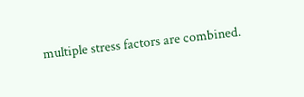multiple stress factors are combined.